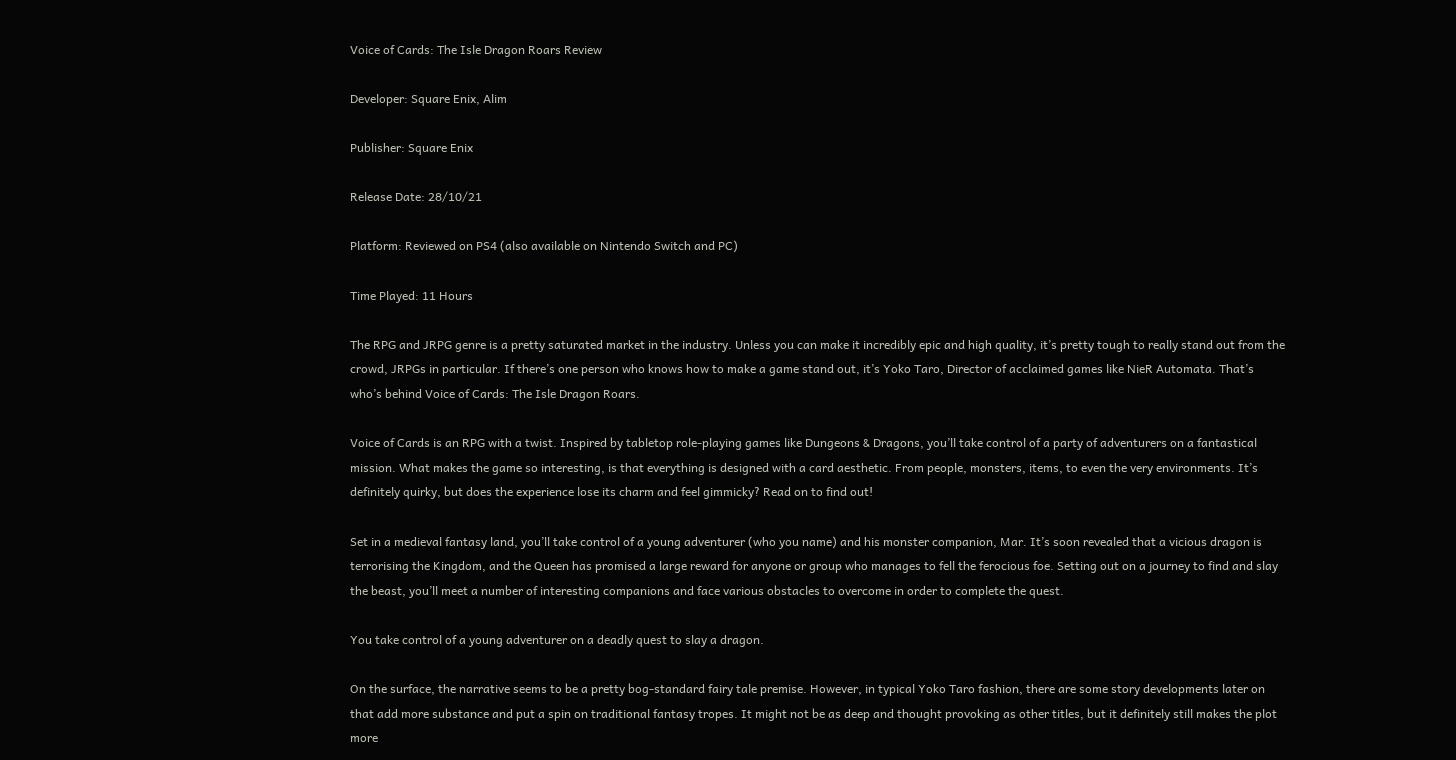Voice of Cards: The Isle Dragon Roars Review

Developer: Square Enix, Alim

Publisher: Square Enix

Release Date: 28/10/21

Platform: Reviewed on PS4 (also available on Nintendo Switch and PC)

Time Played: 11 Hours

The RPG and JRPG genre is a pretty saturated market in the industry. Unless you can make it incredibly epic and high quality, it’s pretty tough to really stand out from the crowd, JRPGs in particular. If there’s one person who knows how to make a game stand out, it’s Yoko Taro, Director of acclaimed games like NieR Automata. That’s who’s behind Voice of Cards: The Isle Dragon Roars.

Voice of Cards is an RPG with a twist. Inspired by tabletop role-playing games like Dungeons & Dragons, you’ll take control of a party of adventurers on a fantastical mission. What makes the game so interesting, is that everything is designed with a card aesthetic. From people, monsters, items, to even the very environments. It’s definitely quirky, but does the experience lose its charm and feel gimmicky? Read on to find out!

Set in a medieval fantasy land, you’ll take control of a young adventurer (who you name) and his monster companion, Mar. It’s soon revealed that a vicious dragon is terrorising the Kingdom, and the Queen has promised a large reward for anyone or group who manages to fell the ferocious foe. Setting out on a journey to find and slay the beast, you’ll meet a number of interesting companions and face various obstacles to overcome in order to complete the quest.

You take control of a young adventurer on a deadly quest to slay a dragon.

On the surface, the narrative seems to be a pretty bog-standard fairy tale premise. However, in typical Yoko Taro fashion, there are some story developments later on that add more substance and put a spin on traditional fantasy tropes. It might not be as deep and thought provoking as other titles, but it definitely still makes the plot more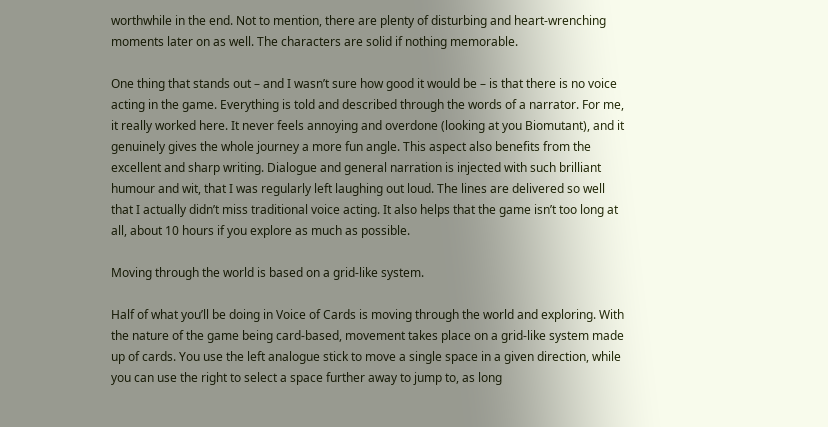worthwhile in the end. Not to mention, there are plenty of disturbing and heart-wrenching moments later on as well. The characters are solid if nothing memorable.

One thing that stands out – and I wasn’t sure how good it would be – is that there is no voice acting in the game. Everything is told and described through the words of a narrator. For me, it really worked here. It never feels annoying and overdone (looking at you Biomutant), and it genuinely gives the whole journey a more fun angle. This aspect also benefits from the excellent and sharp writing. Dialogue and general narration is injected with such brilliant humour and wit, that I was regularly left laughing out loud. The lines are delivered so well that I actually didn’t miss traditional voice acting. It also helps that the game isn’t too long at all, about 10 hours if you explore as much as possible.

Moving through the world is based on a grid-like system.

Half of what you’ll be doing in Voice of Cards is moving through the world and exploring. With the nature of the game being card-based, movement takes place on a grid-like system made up of cards. You use the left analogue stick to move a single space in a given direction, while you can use the right to select a space further away to jump to, as long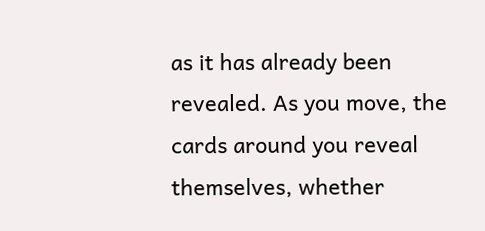as it has already been revealed. As you move, the cards around you reveal themselves, whether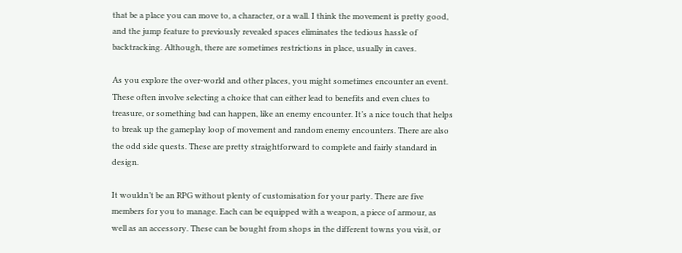that be a place you can move to, a character, or a wall. I think the movement is pretty good, and the jump feature to previously revealed spaces eliminates the tedious hassle of backtracking. Although, there are sometimes restrictions in place, usually in caves.

As you explore the over-world and other places, you might sometimes encounter an event. These often involve selecting a choice that can either lead to benefits and even clues to treasure, or something bad can happen, like an enemy encounter. It’s a nice touch that helps to break up the gameplay loop of movement and random enemy encounters. There are also the odd side quests. These are pretty straightforward to complete and fairly standard in design.

It wouldn’t be an RPG without plenty of customisation for your party. There are five members for you to manage. Each can be equipped with a weapon, a piece of armour, as well as an accessory. These can be bought from shops in the different towns you visit, or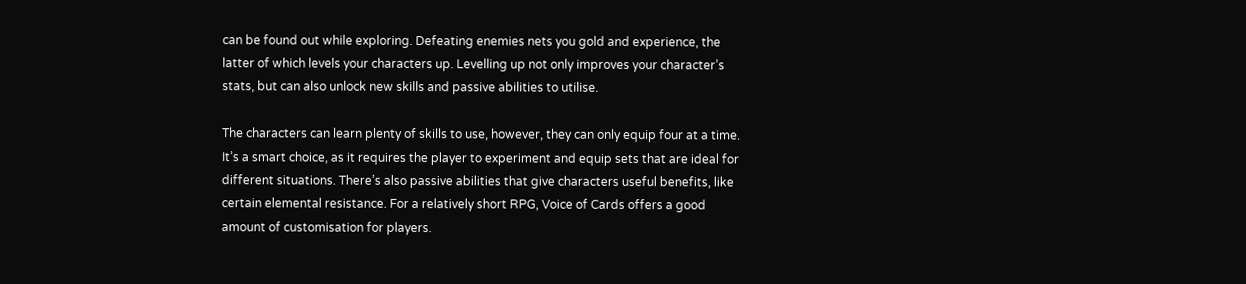can be found out while exploring. Defeating enemies nets you gold and experience, the latter of which levels your characters up. Levelling up not only improves your character’s stats, but can also unlock new skills and passive abilities to utilise.

The characters can learn plenty of skills to use, however, they can only equip four at a time. It’s a smart choice, as it requires the player to experiment and equip sets that are ideal for different situations. There’s also passive abilities that give characters useful benefits, like certain elemental resistance. For a relatively short RPG, Voice of Cards offers a good amount of customisation for players.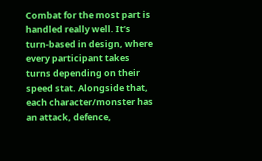Combat for the most part is handled really well. It’s turn-based in design, where every participant takes turns depending on their speed stat. Alongside that, each character/monster has an attack, defence,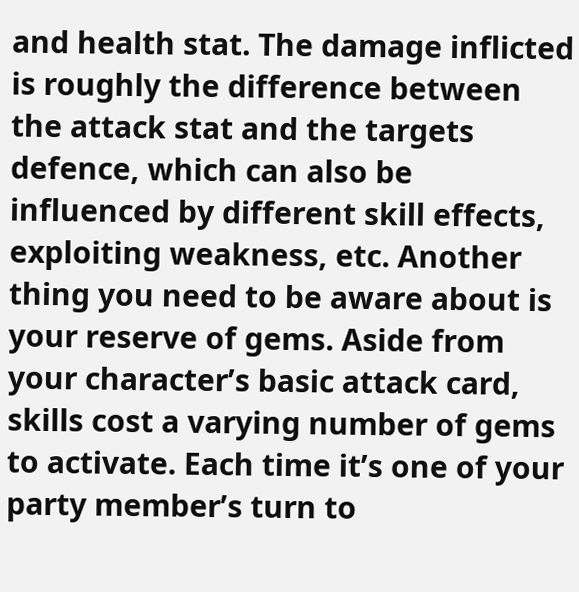and health stat. The damage inflicted is roughly the difference between the attack stat and the targets defence, which can also be influenced by different skill effects, exploiting weakness, etc. Another thing you need to be aware about is your reserve of gems. Aside from your character’s basic attack card, skills cost a varying number of gems to activate. Each time it’s one of your party member’s turn to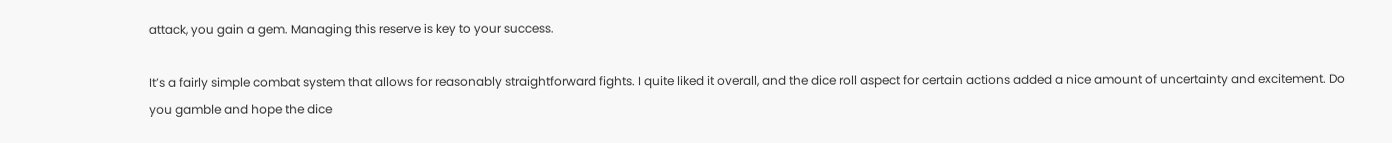attack, you gain a gem. Managing this reserve is key to your success.

It’s a fairly simple combat system that allows for reasonably straightforward fights. I quite liked it overall, and the dice roll aspect for certain actions added a nice amount of uncertainty and excitement. Do you gamble and hope the dice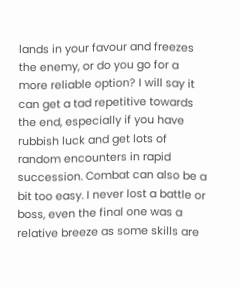lands in your favour and freezes the enemy, or do you go for a more reliable option? I will say it can get a tad repetitive towards the end, especially if you have rubbish luck and get lots of random encounters in rapid succession. Combat can also be a bit too easy. I never lost a battle or boss, even the final one was a relative breeze as some skills are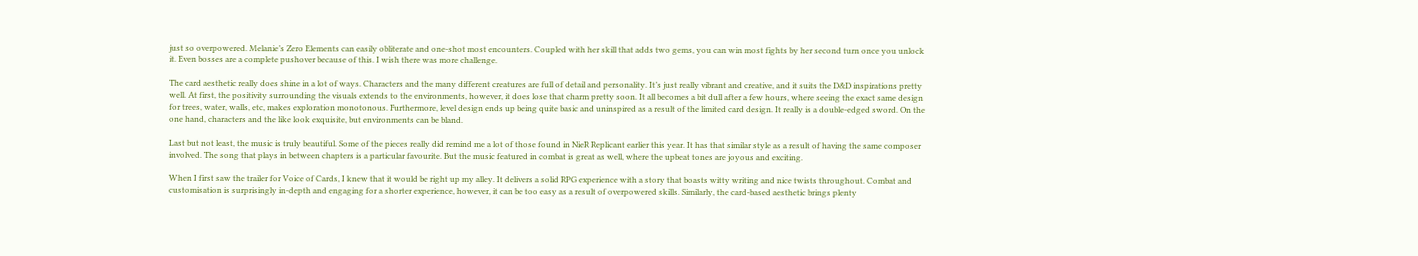just so overpowered. Melanie’s Zero Elements can easily obliterate and one-shot most encounters. Coupled with her skill that adds two gems, you can win most fights by her second turn once you unlock it. Even bosses are a complete pushover because of this. I wish there was more challenge.

The card aesthetic really does shine in a lot of ways. Characters and the many different creatures are full of detail and personality. It’s just really vibrant and creative, and it suits the D&D inspirations pretty well. At first, the positivity surrounding the visuals extends to the environments, however, it does lose that charm pretty soon. It all becomes a bit dull after a few hours, where seeing the exact same design for trees, water, walls, etc, makes exploration monotonous. Furthermore, level design ends up being quite basic and uninspired as a result of the limited card design. It really is a double-edged sword. On the one hand, characters and the like look exquisite, but environments can be bland.

Last but not least, the music is truly beautiful. Some of the pieces really did remind me a lot of those found in NieR Replicant earlier this year. It has that similar style as a result of having the same composer involved. The song that plays in between chapters is a particular favourite. But the music featured in combat is great as well, where the upbeat tones are joyous and exciting.

When I first saw the trailer for Voice of Cards, I knew that it would be right up my alley. It delivers a solid RPG experience with a story that boasts witty writing and nice twists throughout. Combat and customisation is surprisingly in-depth and engaging for a shorter experience, however, it can be too easy as a result of overpowered skills. Similarly, the card-based aesthetic brings plenty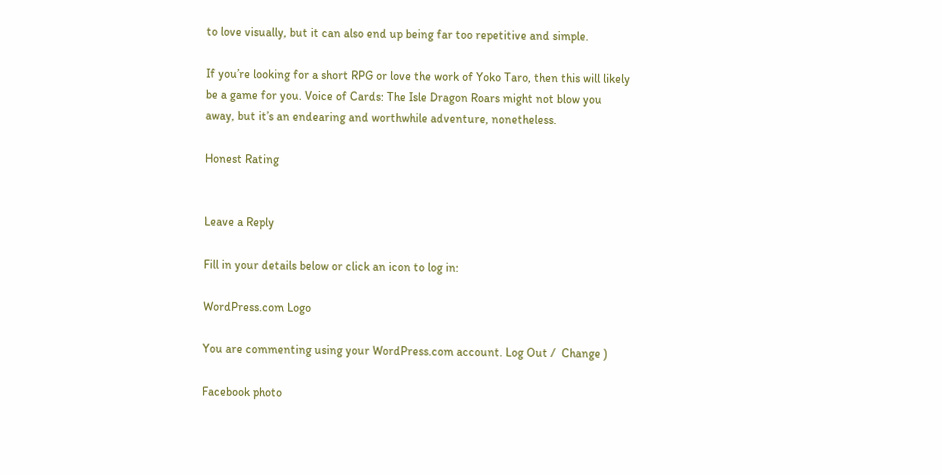to love visually, but it can also end up being far too repetitive and simple.

If you’re looking for a short RPG or love the work of Yoko Taro, then this will likely be a game for you. Voice of Cards: The Isle Dragon Roars might not blow you away, but it’s an endearing and worthwhile adventure, nonetheless.

Honest Rating


Leave a Reply

Fill in your details below or click an icon to log in:

WordPress.com Logo

You are commenting using your WordPress.com account. Log Out /  Change )

Facebook photo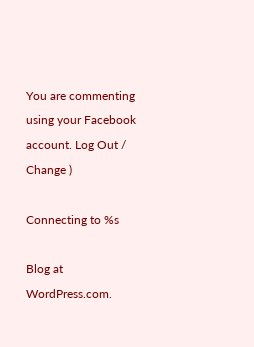You are commenting using your Facebook account. Log Out /  Change )

Connecting to %s

Blog at WordPress.com.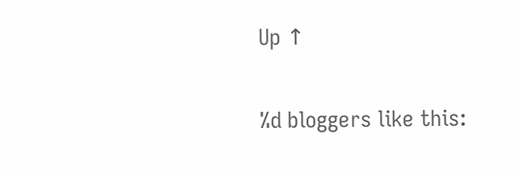Up ↑

%d bloggers like this: